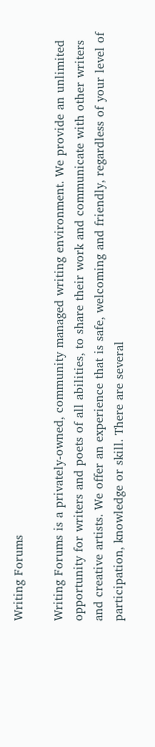Writing Forums

Writing Forums is a privately-owned, community managed writing environment. We provide an unlimited opportunity for writers and poets of all abilities, to share their work and communicate with other writers and creative artists. We offer an experience that is safe, welcoming and friendly, regardless of your level of participation, knowledge or skill. There are several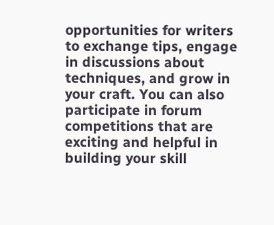opportunities for writers to exchange tips, engage in discussions about techniques, and grow in your craft. You can also participate in forum competitions that are exciting and helpful in building your skill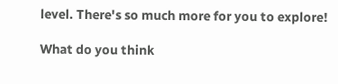level. There's so much more for you to explore!

What do you think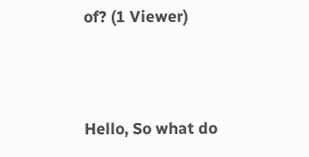of? (1 Viewer)



Hello, So what do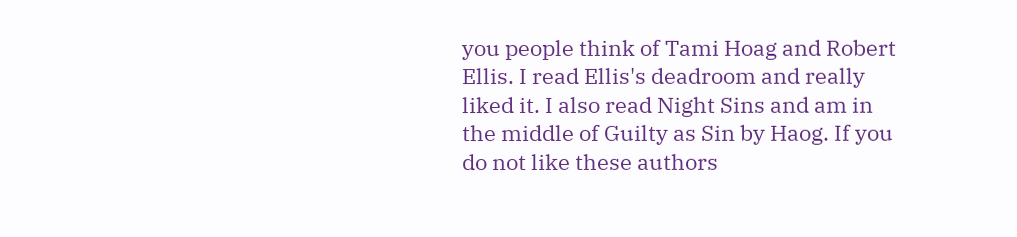you people think of Tami Hoag and Robert Ellis. I read Ellis's deadroom and really liked it. I also read Night Sins and am in the middle of Guilty as Sin by Haog. If you do not like these authors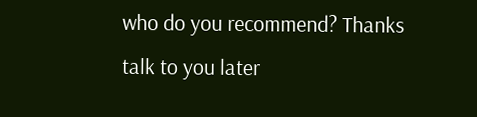who do you recommend? Thanks
talk to you later